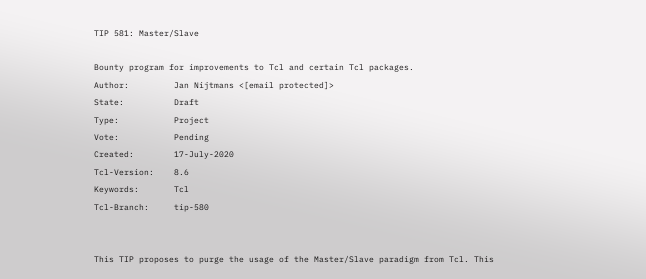TIP 581: Master/Slave

Bounty program for improvements to Tcl and certain Tcl packages.
Author:         Jan Nijtmans <[email protected]>
State:          Draft
Type:           Project
Vote:           Pending
Created:        17-July-2020
Tcl-Version:    8.6
Keywords:       Tcl
Tcl-Branch:     tip-580


This TIP proposes to purge the usage of the Master/Slave paradigm from Tcl. This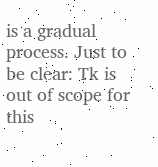is a gradual process. Just to be clear: Tk is out of scope for this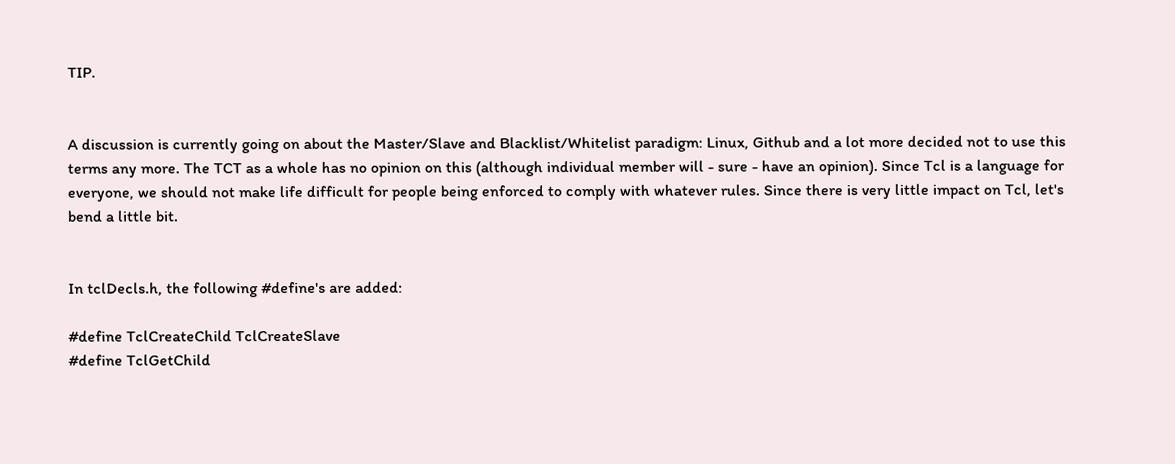TIP.


A discussion is currently going on about the Master/Slave and Blacklist/Whitelist paradigm: Linux, Github and a lot more decided not to use this terms any more. The TCT as a whole has no opinion on this (although individual member will - sure - have an opinion). Since Tcl is a language for everyone, we should not make life difficult for people being enforced to comply with whatever rules. Since there is very little impact on Tcl, let's bend a little bit.


In tclDecls.h, the following #define's are added:

#define TclCreateChild TclCreateSlave
#define TclGetChild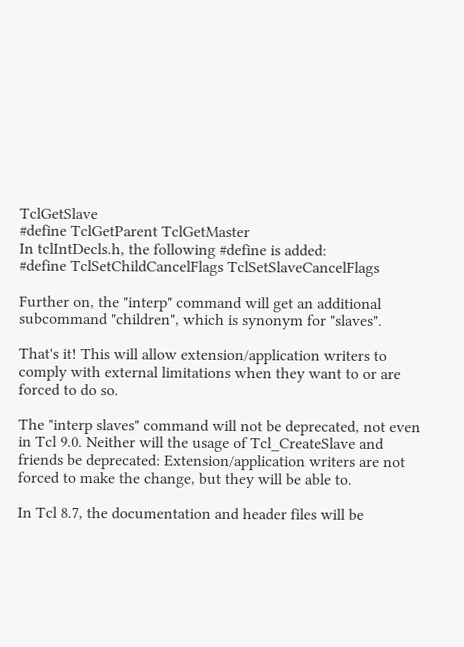TclGetSlave
#define TclGetParent TclGetMaster
In tclIntDecls.h, the following #define is added:
#define TclSetChildCancelFlags TclSetSlaveCancelFlags

Further on, the "interp" command will get an additional subcommand "children", which is synonym for "slaves".

That's it! This will allow extension/application writers to comply with external limitations when they want to or are forced to do so.

The "interp slaves" command will not be deprecated, not even in Tcl 9.0. Neither will the usage of Tcl_CreateSlave and friends be deprecated: Extension/application writers are not forced to make the change, but they will be able to.

In Tcl 8.7, the documentation and header files will be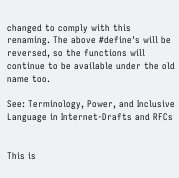changed to comply with this renaming. The above #define's will be reversed, so the functions will continue to be available under the old name too.

See: Terminology, Power, and Inclusive Language in Internet-Drafts and RFCs


This is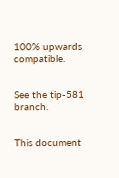100% upwards compatible.


See the tip-581 branch.


This document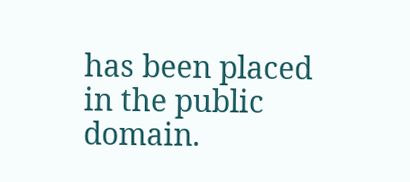has been placed in the public domain.